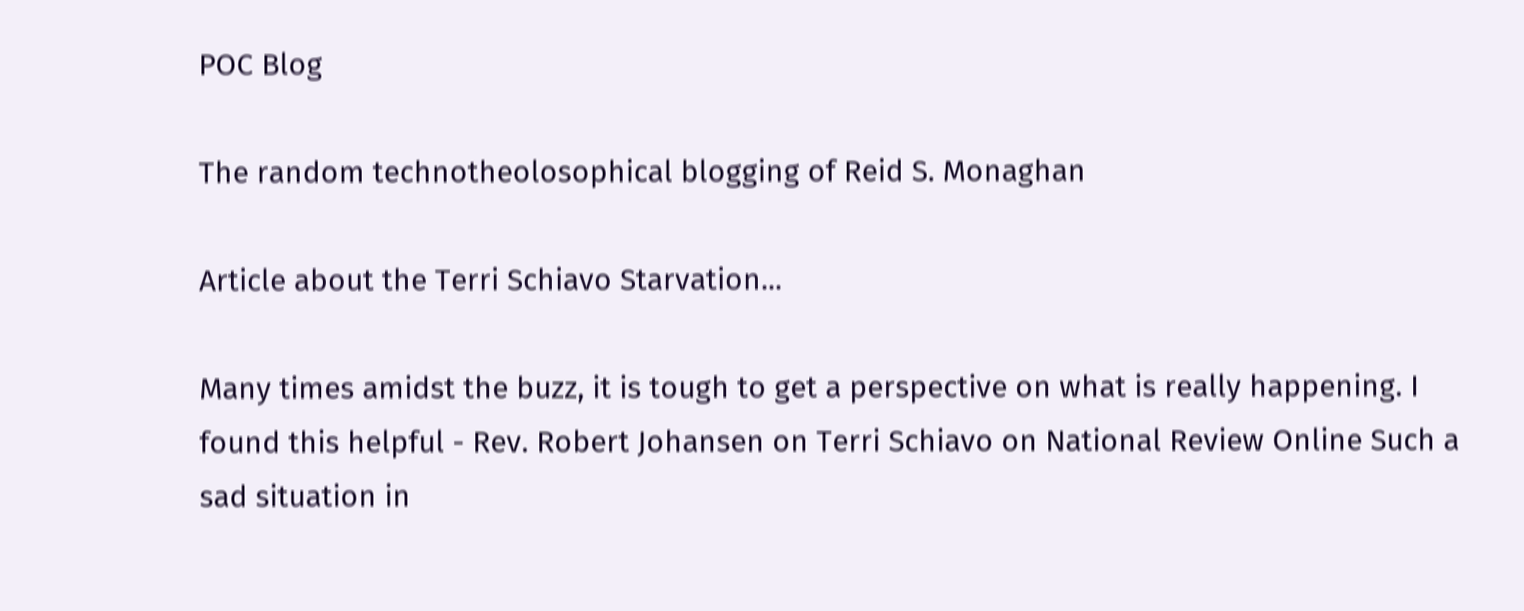POC Blog

The random technotheolosophical blogging of Reid S. Monaghan

Article about the Terri Schiavo Starvation...

Many times amidst the buzz, it is tough to get a perspective on what is really happening. I found this helpful - Rev. Robert Johansen on Terri Schiavo on National Review Online Such a sad situation in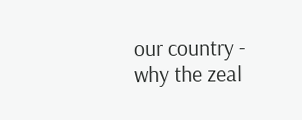our country - why the zeal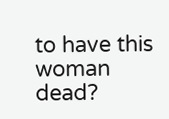to have this woman dead?